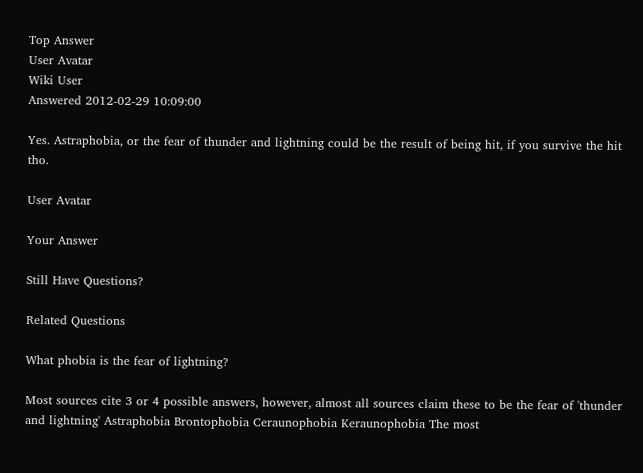Top Answer
User Avatar
Wiki User
Answered 2012-02-29 10:09:00

Yes. Astraphobia, or the fear of thunder and lightning could be the result of being hit, if you survive the hit tho.

User Avatar

Your Answer

Still Have Questions?

Related Questions

What phobia is the fear of lightning?

Most sources cite 3 or 4 possible answers, however, almost all sources claim these to be the fear of 'thunder and lightning' Astraphobia Brontophobia Ceraunophobia Keraunophobia The most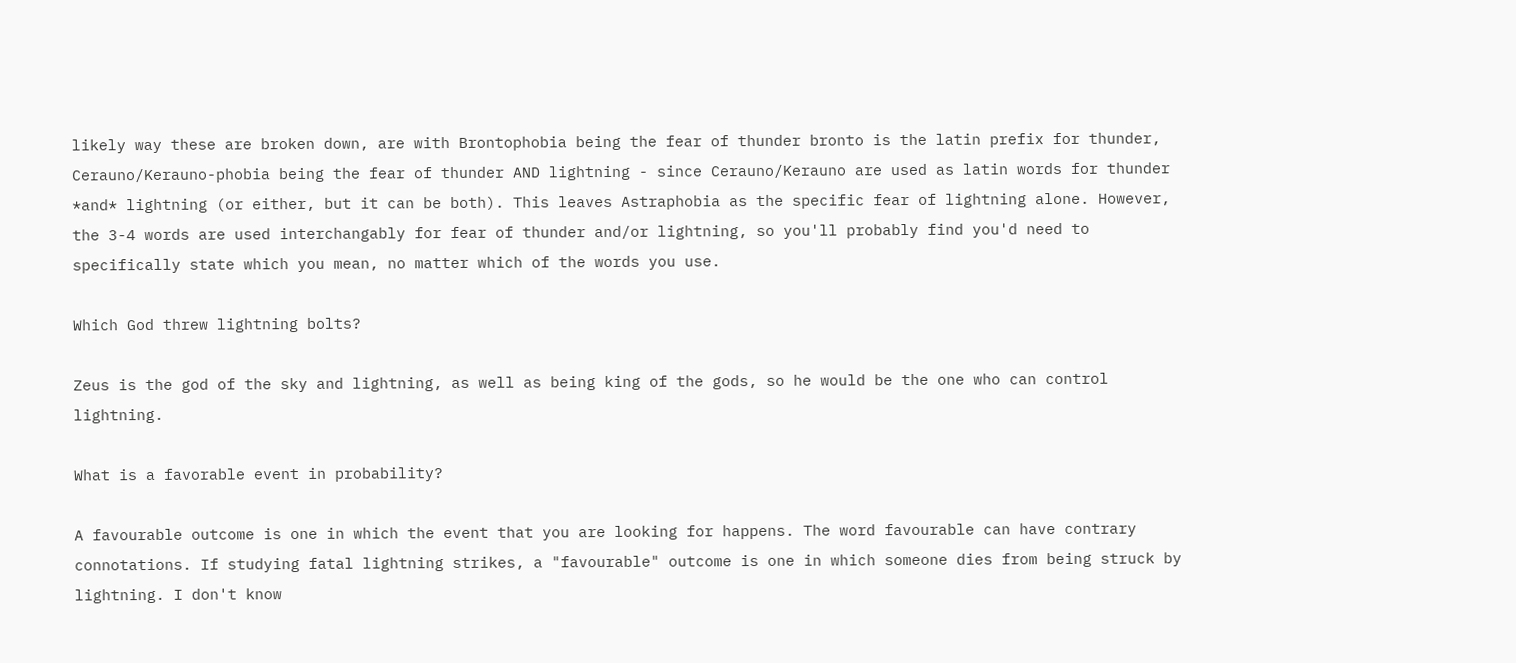likely way these are broken down, are with Brontophobia being the fear of thunder bronto is the latin prefix for thunder, Cerauno/Kerauno-phobia being the fear of thunder AND lightning - since Cerauno/Kerauno are used as latin words for thunder *and* lightning (or either, but it can be both). This leaves Astraphobia as the specific fear of lightning alone. However, the 3-4 words are used interchangably for fear of thunder and/or lightning, so you'll probably find you'd need to specifically state which you mean, no matter which of the words you use.

Which God threw lightning bolts?

Zeus is the god of the sky and lightning, as well as being king of the gods, so he would be the one who can control lightning.

What is a favorable event in probability?

A favourable outcome is one in which the event that you are looking for happens. The word favourable can have contrary connotations. If studying fatal lightning strikes, a "favourable" outcome is one in which someone dies from being struck by lightning. I don't know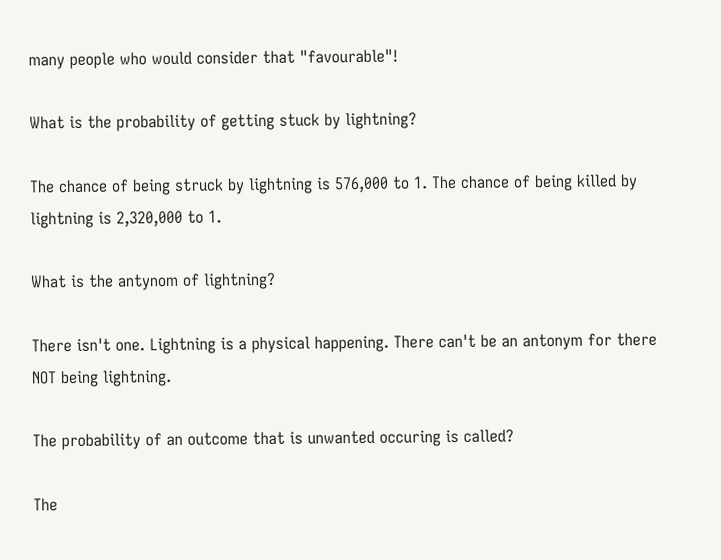many people who would consider that "favourable"!

What is the probability of getting stuck by lightning?

The chance of being struck by lightning is 576,000 to 1. The chance of being killed by lightning is 2,320,000 to 1.

What is the antynom of lightning?

There isn't one. Lightning is a physical happening. There can't be an antonym for there NOT being lightning.

The probability of an outcome that is unwanted occuring is called?

The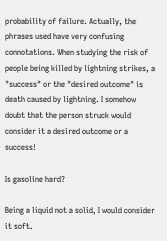probability of failure. Actually, the phrases used have very confusing connotations. When studying the risk of people being killed by lightning strikes, a "success" or the "desired outcome" is death caused by lightning. I somehow doubt that the person struck would consider it a desired outcome or a success!

Is gasoline hard?

Being a liquid not a solid, I would consider it soft.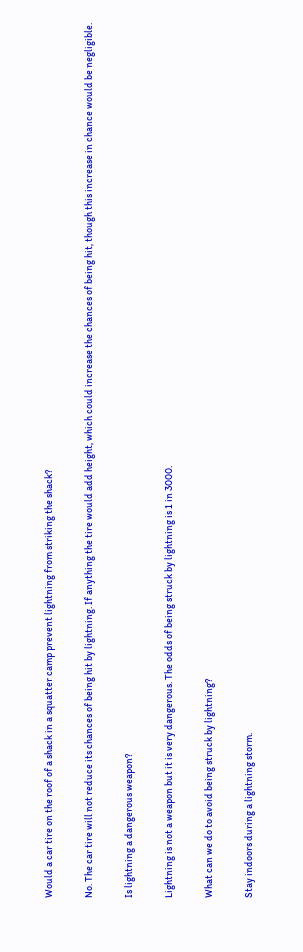Would a car tire on the roof of a shack in a squatter camp prevent lightning from striking the shack?

No. The car tire will not reduce its chances of being hit by lightning. If anything the tire would add height, which could increase the chances of being hit, though this increase in chance would be negligible.

Is lightning a dangerous weapon?

Lightning is not a weapon but it is very dangerous. The odds of being struck by lightning is 1 in 3000.

What can we do to avoid being struck by lightning?

Stay indoors during a lightning storm.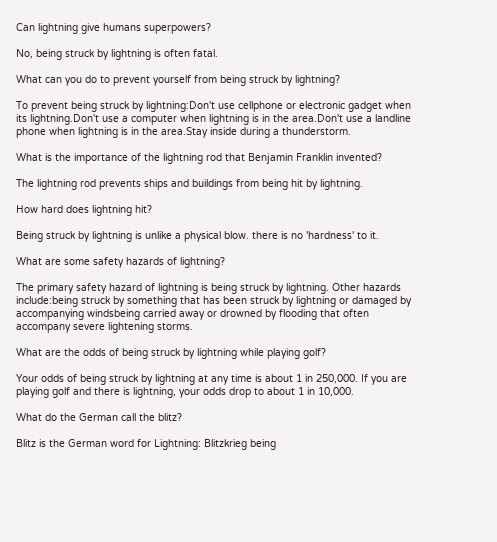Can lightning give humans superpowers?

No, being struck by lightning is often fatal.

What can you do to prevent yourself from being struck by lightning?

To prevent being struck by lightning:Don't use cellphone or electronic gadget when its lightning.Don't use a computer when lightning is in the area.Don't use a landline phone when lightning is in the area.Stay inside during a thunderstorm.

What is the importance of the lightning rod that Benjamin Franklin invented?

The lightning rod prevents ships and buildings from being hit by lightning.

How hard does lightning hit?

Being struck by lightning is unlike a physical blow. there is no 'hardness' to it.

What are some safety hazards of lightning?

The primary safety hazard of lightning is being struck by lightning. Other hazards include:being struck by something that has been struck by lightning or damaged by accompanying windsbeing carried away or drowned by flooding that often accompany severe lightening storms.

What are the odds of being struck by lightning while playing golf?

Your odds of being struck by lightning at any time is about 1 in 250,000. If you are playing golf and there is lightning, your odds drop to about 1 in 10,000.

What do the German call the blitz?

Blitz is the German word for Lightning: Blitzkrieg being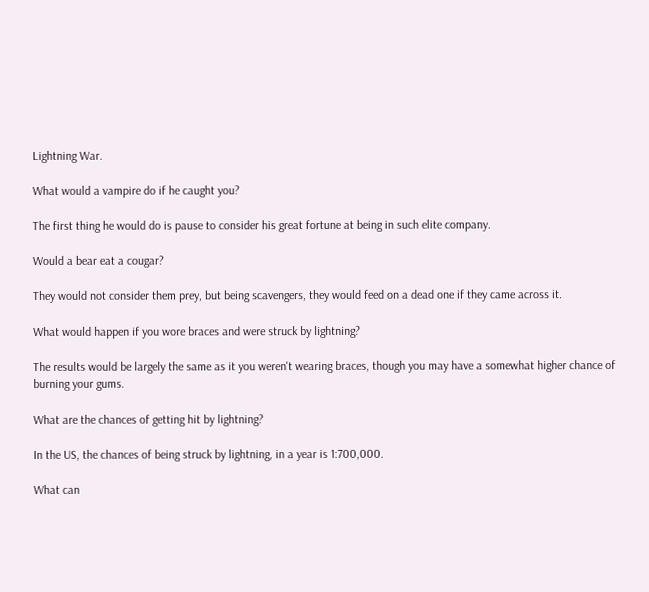Lightning War.

What would a vampire do if he caught you?

The first thing he would do is pause to consider his great fortune at being in such elite company.

Would a bear eat a cougar?

They would not consider them prey, but being scavengers, they would feed on a dead one if they came across it.

What would happen if you wore braces and were struck by lightning?

The results would be largely the same as it you weren't wearing braces, though you may have a somewhat higher chance of burning your gums.

What are the chances of getting hit by lightning?

In the US, the chances of being struck by lightning, in a year is 1:700,000.

What can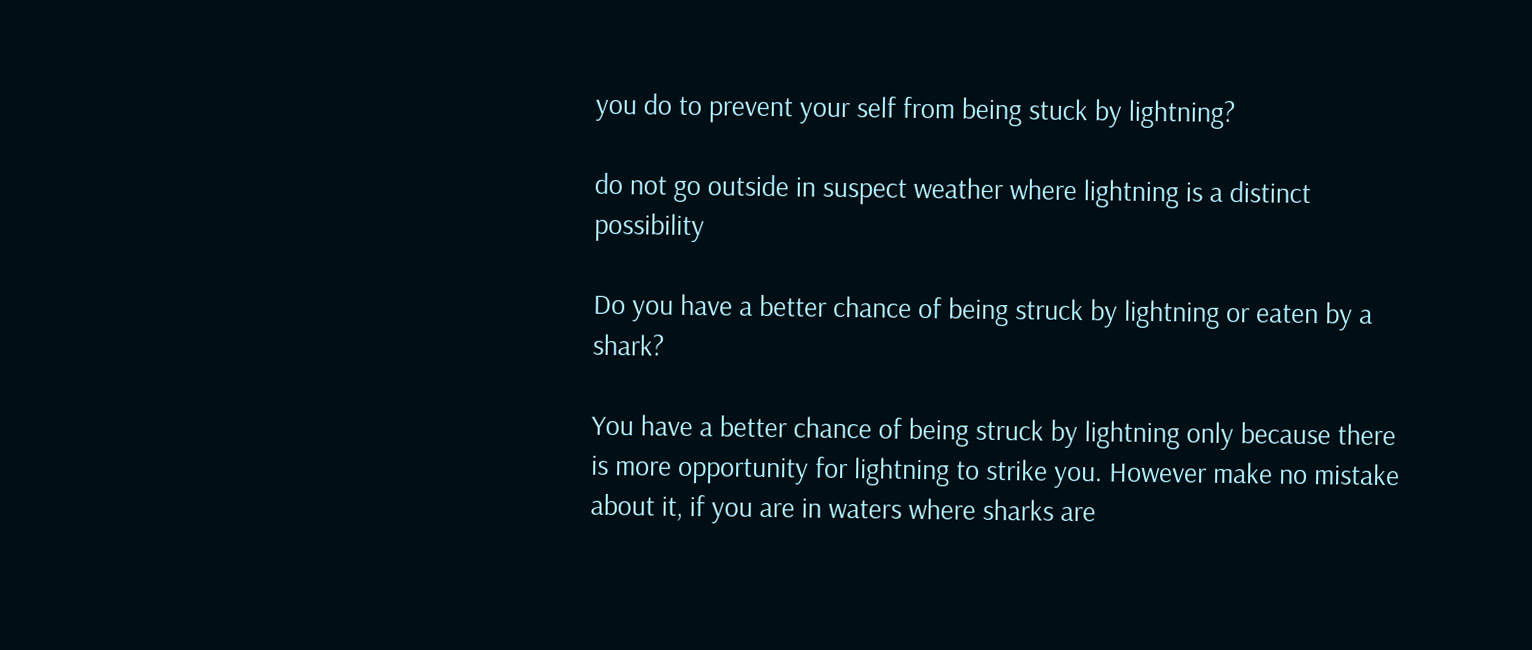you do to prevent your self from being stuck by lightning?

do not go outside in suspect weather where lightning is a distinct possibility

Do you have a better chance of being struck by lightning or eaten by a shark?

You have a better chance of being struck by lightning only because there is more opportunity for lightning to strike you. However make no mistake about it, if you are in waters where sharks are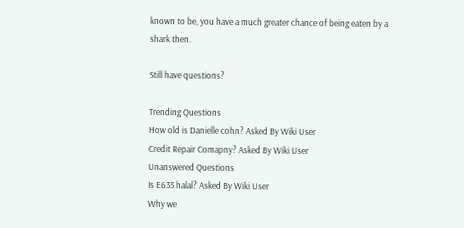known to be, you have a much greater chance of being eaten by a shark then.

Still have questions?

Trending Questions
How old is Danielle cohn? Asked By Wiki User
Credit Repair Comapny? Asked By Wiki User
Unanswered Questions
Is E635 halal? Asked By Wiki User
Why we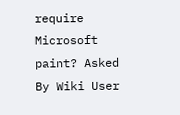require Microsoft paint? Asked By Wiki User